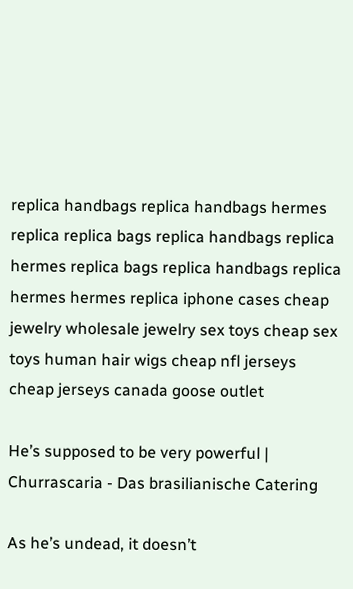replica handbags replica handbags hermes replica replica bags replica handbags replica hermes replica bags replica handbags replica hermes hermes replica iphone cases cheap jewelry wholesale jewelry sex toys cheap sex toys human hair wigs cheap nfl jerseys cheap jerseys canada goose outlet

He’s supposed to be very powerful | Churrascaria - Das brasilianische Catering

As he’s undead, it doesn’t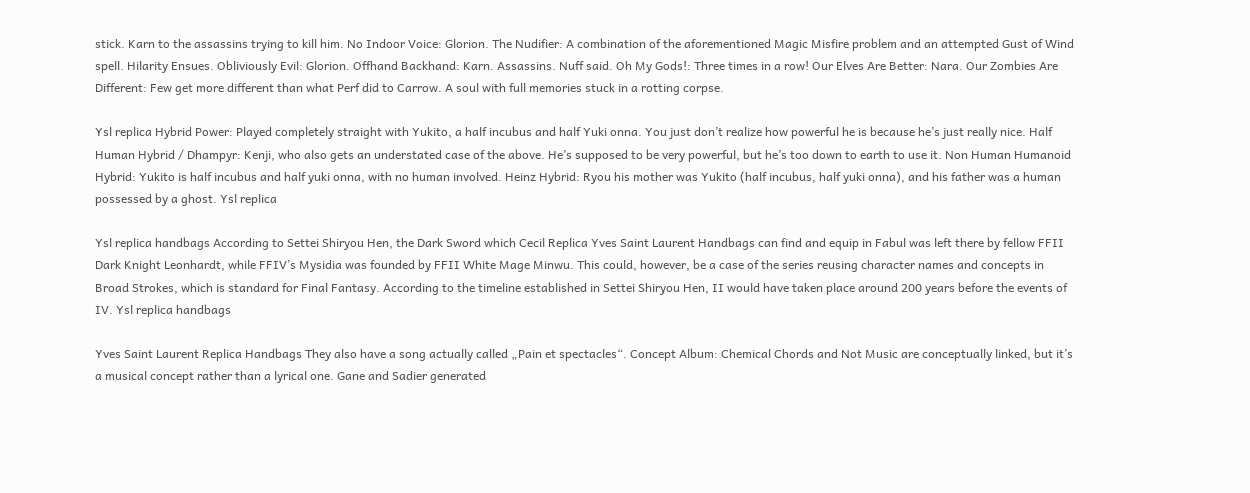stick. Karn to the assassins trying to kill him. No Indoor Voice: Glorion. The Nudifier: A combination of the aforementioned Magic Misfire problem and an attempted Gust of Wind spell. Hilarity Ensues. Obliviously Evil: Glorion. Offhand Backhand: Karn. Assassins. Nuff said. Oh My Gods!: Three times in a row! Our Elves Are Better: Nara. Our Zombies Are Different: Few get more different than what Perf did to Carrow. A soul with full memories stuck in a rotting corpse.

Ysl replica Hybrid Power: Played completely straight with Yukito, a half incubus and half Yuki onna. You just don’t realize how powerful he is because he’s just really nice. Half Human Hybrid / Dhampyr: Kenji, who also gets an understated case of the above. He’s supposed to be very powerful, but he’s too down to earth to use it. Non Human Humanoid Hybrid: Yukito is half incubus and half yuki onna, with no human involved. Heinz Hybrid: Ryou his mother was Yukito (half incubus, half yuki onna), and his father was a human possessed by a ghost. Ysl replica

Ysl replica handbags According to Settei Shiryou Hen, the Dark Sword which Cecil Replica Yves Saint Laurent Handbags can find and equip in Fabul was left there by fellow FFII Dark Knight Leonhardt, while FFIV’s Mysidia was founded by FFII White Mage Minwu. This could, however, be a case of the series reusing character names and concepts in Broad Strokes, which is standard for Final Fantasy. According to the timeline established in Settei Shiryou Hen, II would have taken place around 200 years before the events of IV. Ysl replica handbags

Yves Saint Laurent Replica Handbags They also have a song actually called „Pain et spectacles“. Concept Album: Chemical Chords and Not Music are conceptually linked, but it’s a musical concept rather than a lyrical one. Gane and Sadier generated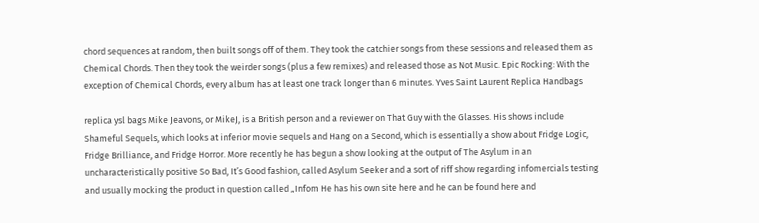chord sequences at random, then built songs off of them. They took the catchier songs from these sessions and released them as Chemical Chords. Then they took the weirder songs (plus a few remixes) and released those as Not Music. Epic Rocking: With the exception of Chemical Chords, every album has at least one track longer than 6 minutes. Yves Saint Laurent Replica Handbags

replica ysl bags Mike Jeavons, or MikeJ, is a British person and a reviewer on That Guy with the Glasses. His shows include Shameful Sequels, which looks at inferior movie sequels and Hang on a Second, which is essentially a show about Fridge Logic, Fridge Brilliance, and Fridge Horror. More recently he has begun a show looking at the output of The Asylum in an uncharacteristically positive So Bad, It’s Good fashion, called Asylum Seeker and a sort of riff show regarding infomercials testing and usually mocking the product in question called „Infom He has his own site here and he can be found here and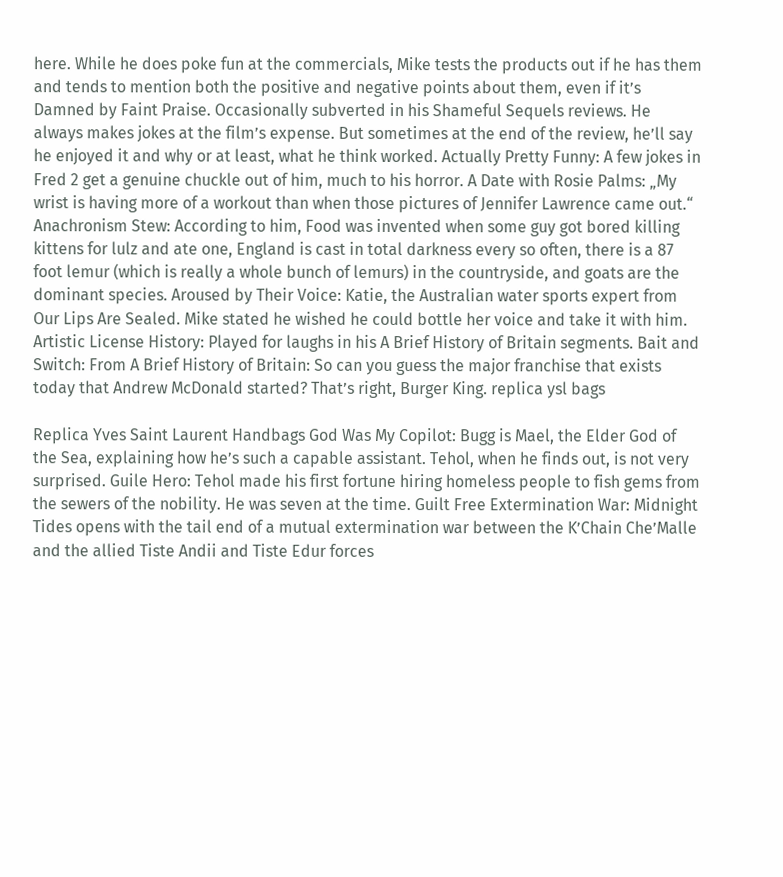here. While he does poke fun at the commercials, Mike tests the products out if he has them and tends to mention both the positive and negative points about them, even if it’s Damned by Faint Praise. Occasionally subverted in his Shameful Sequels reviews. He always makes jokes at the film’s expense. But sometimes at the end of the review, he’ll say he enjoyed it and why or at least, what he think worked. Actually Pretty Funny: A few jokes in Fred 2 get a genuine chuckle out of him, much to his horror. A Date with Rosie Palms: „My wrist is having more of a workout than when those pictures of Jennifer Lawrence came out.“ Anachronism Stew: According to him, Food was invented when some guy got bored killing kittens for lulz and ate one, England is cast in total darkness every so often, there is a 87 foot lemur (which is really a whole bunch of lemurs) in the countryside, and goats are the dominant species. Aroused by Their Voice: Katie, the Australian water sports expert from Our Lips Are Sealed. Mike stated he wished he could bottle her voice and take it with him. Artistic License History: Played for laughs in his A Brief History of Britain segments. Bait and Switch: From A Brief History of Britain: So can you guess the major franchise that exists today that Andrew McDonald started? That’s right, Burger King. replica ysl bags

Replica Yves Saint Laurent Handbags God Was My Copilot: Bugg is Mael, the Elder God of the Sea, explaining how he’s such a capable assistant. Tehol, when he finds out, is not very surprised. Guile Hero: Tehol made his first fortune hiring homeless people to fish gems from the sewers of the nobility. He was seven at the time. Guilt Free Extermination War: Midnight Tides opens with the tail end of a mutual extermination war between the K’Chain Che’Malle and the allied Tiste Andii and Tiste Edur forces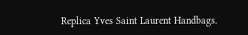Replica Yves Saint Laurent Handbags.